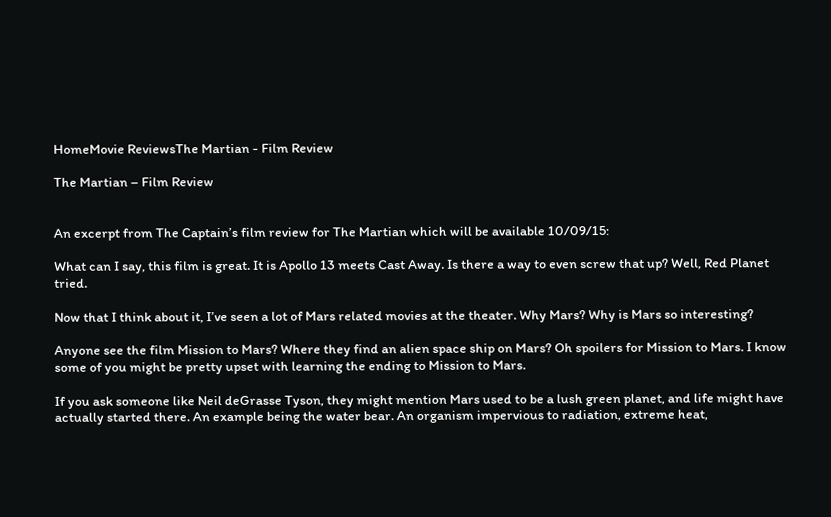HomeMovie ReviewsThe Martian - Film Review

The Martian – Film Review


An excerpt from The Captain’s film review for The Martian which will be available 10/09/15:

What can I say, this film is great. It is Apollo 13 meets Cast Away. Is there a way to even screw that up? Well, Red Planet tried.

Now that I think about it, I’ve seen a lot of Mars related movies at the theater. Why Mars? Why is Mars so interesting?

Anyone see the film Mission to Mars? Where they find an alien space ship on Mars? Oh spoilers for Mission to Mars. I know some of you might be pretty upset with learning the ending to Mission to Mars.

If you ask someone like Neil deGrasse Tyson, they might mention Mars used to be a lush green planet, and life might have actually started there. An example being the water bear. An organism impervious to radiation, extreme heat,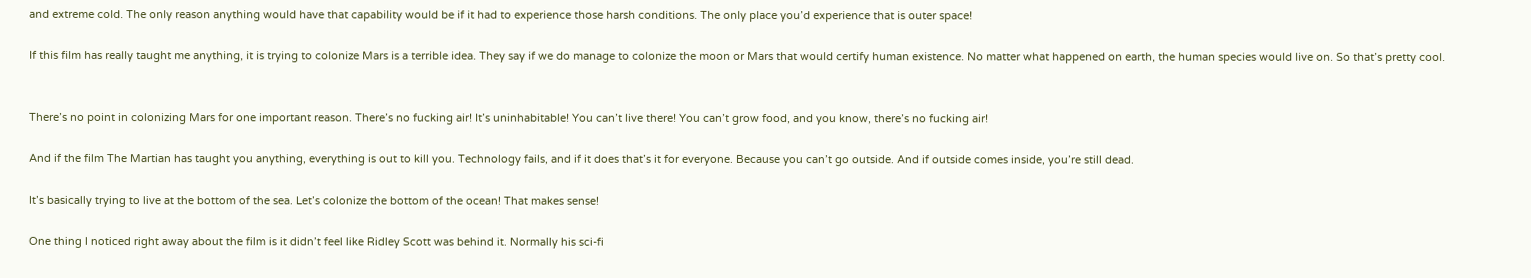and extreme cold. The only reason anything would have that capability would be if it had to experience those harsh conditions. The only place you’d experience that is outer space!

If this film has really taught me anything, it is trying to colonize Mars is a terrible idea. They say if we do manage to colonize the moon or Mars that would certify human existence. No matter what happened on earth, the human species would live on. So that’s pretty cool.


There’s no point in colonizing Mars for one important reason. There’s no fucking air! It’s uninhabitable! You can’t live there! You can’t grow food, and you know, there’s no fucking air!

And if the film The Martian has taught you anything, everything is out to kill you. Technology fails, and if it does that’s it for everyone. Because you can’t go outside. And if outside comes inside, you’re still dead.

It’s basically trying to live at the bottom of the sea. Let’s colonize the bottom of the ocean! That makes sense!

One thing I noticed right away about the film is it didn’t feel like Ridley Scott was behind it. Normally his sci-fi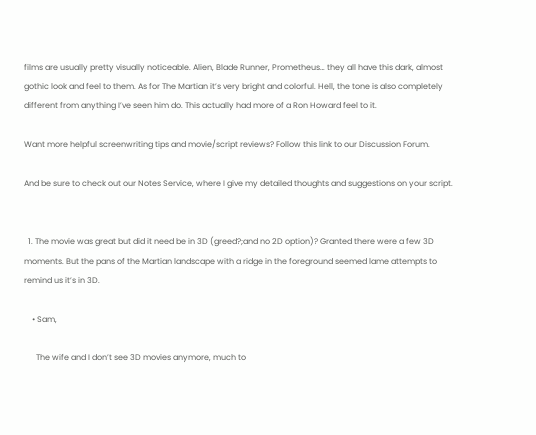films are usually pretty visually noticeable. Alien, Blade Runner, Prometheus… they all have this dark, almost gothic look and feel to them. As for The Martian it’s very bright and colorful. Hell, the tone is also completely different from anything I’ve seen him do. This actually had more of a Ron Howard feel to it.

Want more helpful screenwriting tips and movie/script reviews? Follow this link to our Discussion Forum.

And be sure to check out our Notes Service, where I give my detailed thoughts and suggestions on your script.


  1. The movie was great but did it need be in 3D (greed?;and no 2D option)? Granted there were a few 3D moments. But the pans of the Martian landscape with a ridge in the foreground seemed lame attempts to remind us it’s in 3D.

    • Sam,

      The wife and I don’t see 3D movies anymore, much to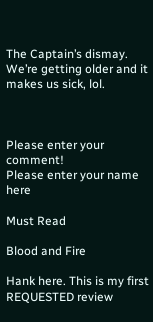The Captain’s dismay. We’re getting older and it makes us sick, lol.



Please enter your comment!
Please enter your name here

Must Read

Blood and Fire

Hank here. This is my first REQUESTED review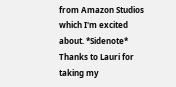from Amazon Studios which I'm excited about. *Sidenote* Thanks to Lauri for taking my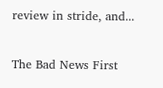review in stride, and...


The Bad News First